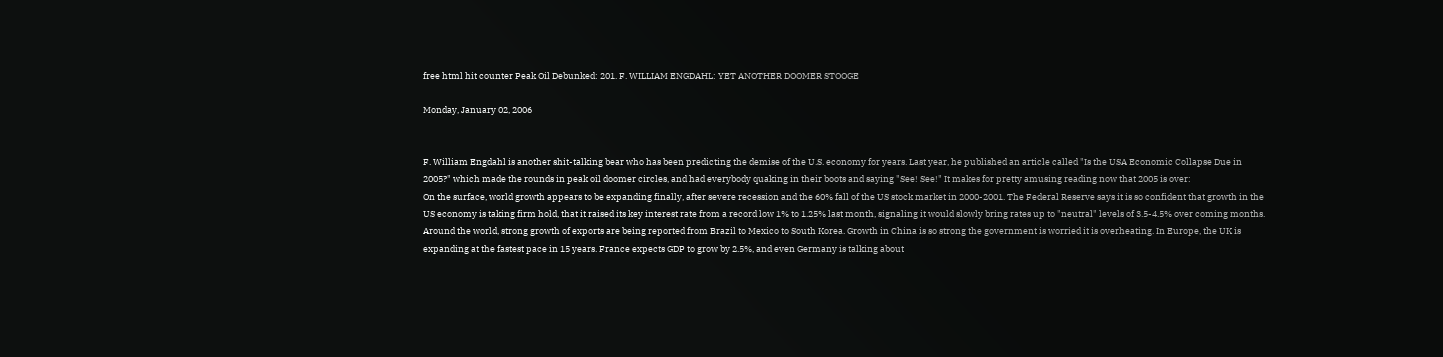free html hit counter Peak Oil Debunked: 201. F. WILLIAM ENGDAHL: YET ANOTHER DOOMER STOOGE

Monday, January 02, 2006


F. William Engdahl is another shit-talking bear who has been predicting the demise of the U.S. economy for years. Last year, he published an article called "Is the USA Economic Collapse Due in 2005?" which made the rounds in peak oil doomer circles, and had everybody quaking in their boots and saying "See! See!" It makes for pretty amusing reading now that 2005 is over:
On the surface, world growth appears to be expanding finally, after severe recession and the 60% fall of the US stock market in 2000-2001. The Federal Reserve says it is so confident that growth in the US economy is taking firm hold, that it raised its key interest rate from a record low 1% to 1.25% last month, signaling it would slowly bring rates up to "neutral" levels of 3.5-4.5% over coming months. Around the world, strong growth of exports are being reported from Brazil to Mexico to South Korea. Growth in China is so strong the government is worried it is overheating. In Europe, the UK is expanding at the fastest pace in 15 years. France expects GDP to grow by 2.5%, and even Germany is talking about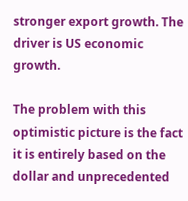stronger export growth. The driver is US economic growth.

The problem with this optimistic picture is the fact it is entirely based on the dollar and unprecedented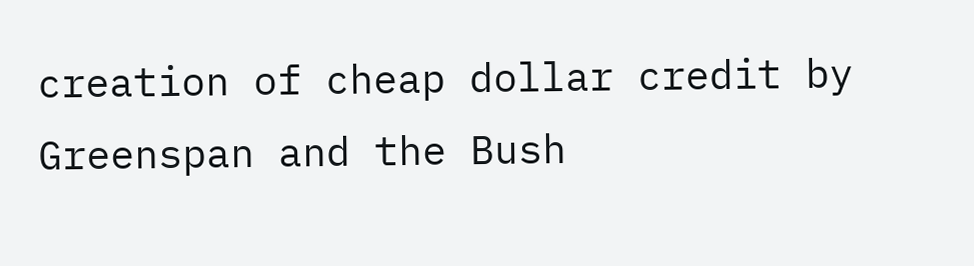creation of cheap dollar credit by Greenspan and the Bush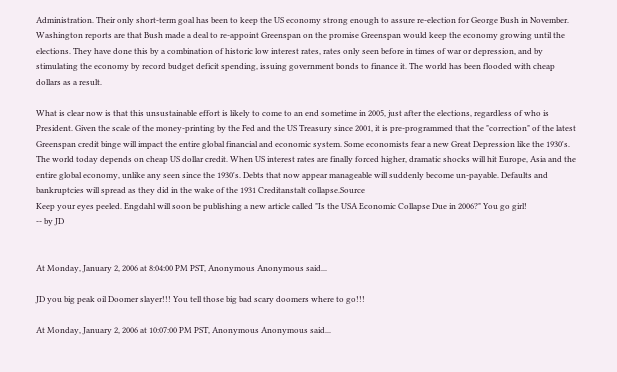Administration. Their only short-term goal has been to keep the US economy strong enough to assure re-election for George Bush in November. Washington reports are that Bush made a deal to re-appoint Greenspan on the promise Greenspan would keep the economy growing until the elections. They have done this by a combination of historic low interest rates, rates only seen before in times of war or depression, and by stimulating the economy by record budget deficit spending, issuing government bonds to finance it. The world has been flooded with cheap dollars as a result.

What is clear now is that this unsustainable effort is likely to come to an end sometime in 2005, just after the elections, regardless of who is President. Given the scale of the money-printing by the Fed and the US Treasury since 2001, it is pre-programmed that the "correction" of the latest Greenspan credit binge will impact the entire global financial and economic system. Some economists fear a new Great Depression like the 1930's. The world today depends on cheap US dollar credit. When US interest rates are finally forced higher, dramatic shocks will hit Europe, Asia and the entire global economy, unlike any seen since the 1930's. Debts that now appear manageable will suddenly become un-payable. Defaults and bankruptcies will spread as they did in the wake of the 1931 Creditanstalt collapse.Source
Keep your eyes peeled. Engdahl will soon be publishing a new article called "Is the USA Economic Collapse Due in 2006?" You go girl!
-- by JD


At Monday, January 2, 2006 at 8:04:00 PM PST, Anonymous Anonymous said...

JD you big peak oil Doomer slayer!!! You tell those big bad scary doomers where to go!!!

At Monday, January 2, 2006 at 10:07:00 PM PST, Anonymous Anonymous said...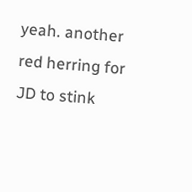yeah. another red herring for JD to stink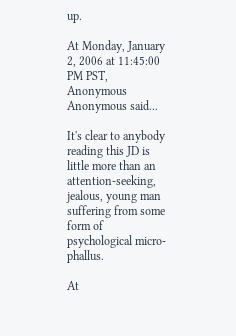up.

At Monday, January 2, 2006 at 11:45:00 PM PST, Anonymous Anonymous said...

It's clear to anybody reading this JD is little more than an attention-seeking, jealous, young man suffering from some form of psychological micro-phallus.

At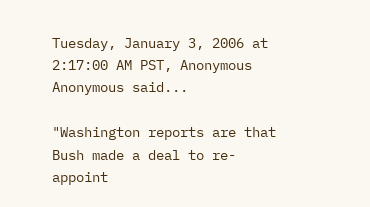Tuesday, January 3, 2006 at 2:17:00 AM PST, Anonymous Anonymous said...

"Washington reports are that Bush made a deal to re-appoint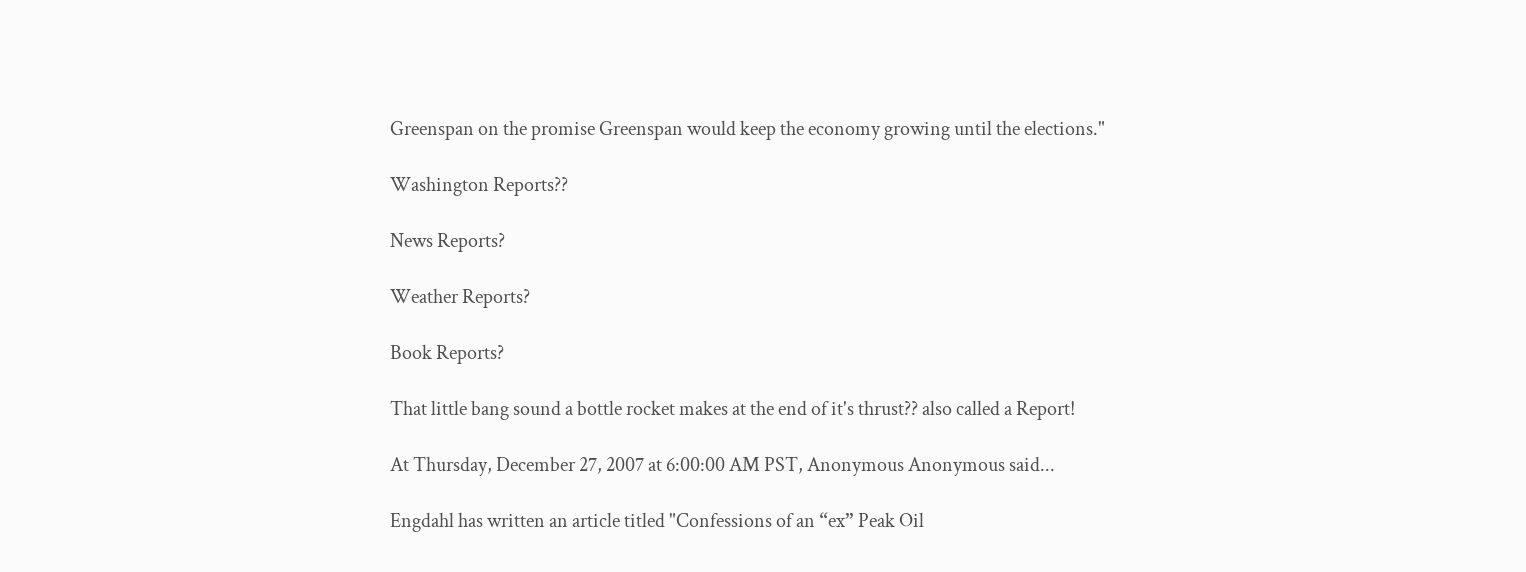Greenspan on the promise Greenspan would keep the economy growing until the elections."

Washington Reports??

News Reports?

Weather Reports?

Book Reports?

That little bang sound a bottle rocket makes at the end of it's thrust?? also called a Report!

At Thursday, December 27, 2007 at 6:00:00 AM PST, Anonymous Anonymous said...

Engdahl has written an article titled "Confessions of an “ex” Peak Oil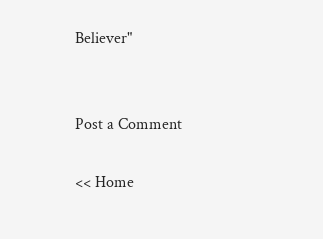Believer"


Post a Comment

<< Home